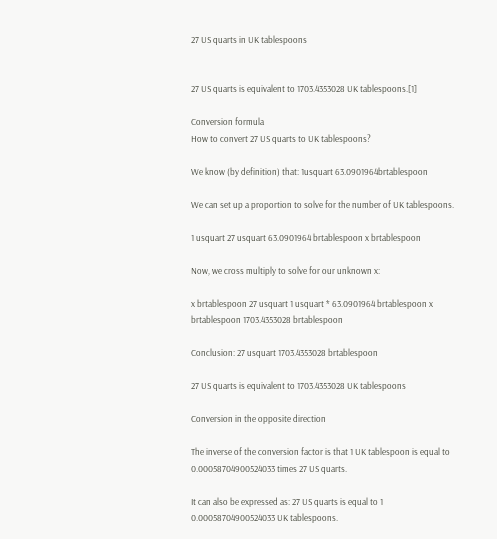27 US quarts in UK tablespoons


27 US quarts is equivalent to 1703.4353028 UK tablespoons.[1]

Conversion formula
How to convert 27 US quarts to UK tablespoons?

We know (by definition) that: 1usquart 63.0901964brtablespoon

We can set up a proportion to solve for the number of UK tablespoons.

1 usquart 27 usquart 63.0901964 brtablespoon x brtablespoon

Now, we cross multiply to solve for our unknown x:

x brtablespoon 27 usquart 1 usquart * 63.0901964 brtablespoon x brtablespoon 1703.4353028 brtablespoon

Conclusion: 27 usquart 1703.4353028 brtablespoon

27 US quarts is equivalent to 1703.4353028 UK tablespoons

Conversion in the opposite direction

The inverse of the conversion factor is that 1 UK tablespoon is equal to 0.00058704900524033 times 27 US quarts.

It can also be expressed as: 27 US quarts is equal to 1 0.00058704900524033 UK tablespoons.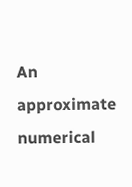An approximate numerical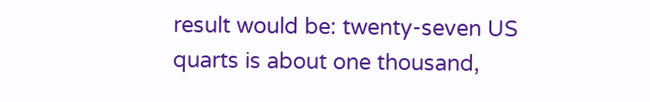result would be: twenty-seven US quarts is about one thousand,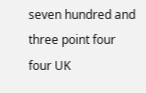seven hundred and three point four four UK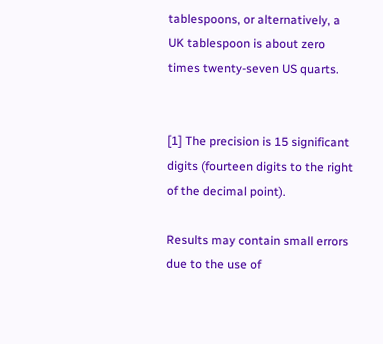tablespoons, or alternatively, a UK tablespoon is about zero times twenty-seven US quarts.


[1] The precision is 15 significant digits (fourteen digits to the right of the decimal point).

Results may contain small errors due to the use of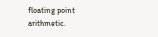floating point arithmetic.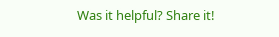Was it helpful? Share it!